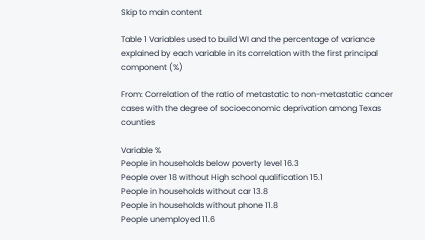Skip to main content

Table 1 Variables used to build WI and the percentage of variance explained by each variable in its correlation with the first principal component (%)

From: Correlation of the ratio of metastatic to non-metastatic cancer cases with the degree of socioeconomic deprivation among Texas counties

Variable %
People in households below poverty level 16.3
People over 18 without High school qualification 15.1
People in households without car 13.8
People in households without phone 11.8
People unemployed 11.6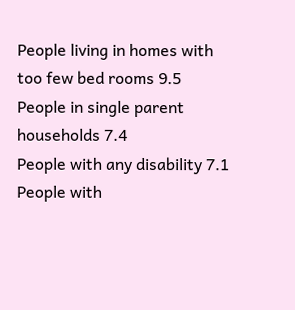People living in homes with too few bed rooms 9.5
People in single parent households 7.4
People with any disability 7.1
People with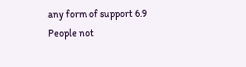any form of support 6.9
People not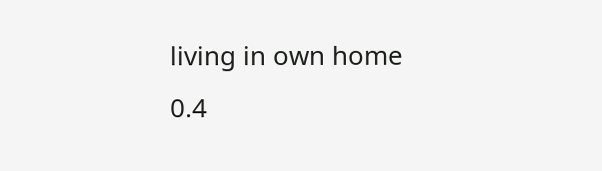living in own home 0.4